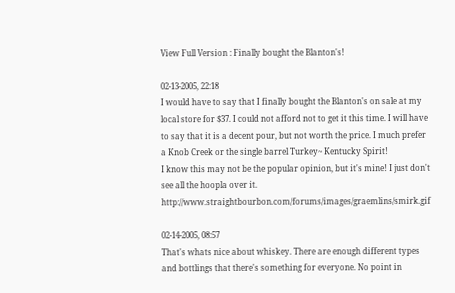View Full Version : Finally bought the Blanton's!

02-13-2005, 22:18
I would have to say that I finally bought the Blanton's on sale at my local store for $37. I could not afford not to get it this time. I will have to say that it is a decent pour, but not worth the price. I much prefer a Knob Creek or the single barrel Turkey~ Kentucky Spirit!
I know this may not be the popular opinion, but it's mine! I just don't see all the hoopla over it. http://www.straightbourbon.com/forums/images/graemlins/smirk.gif

02-14-2005, 08:57
That's whats nice about whiskey. There are enough different types and bottlings that there's something for everyone. No point in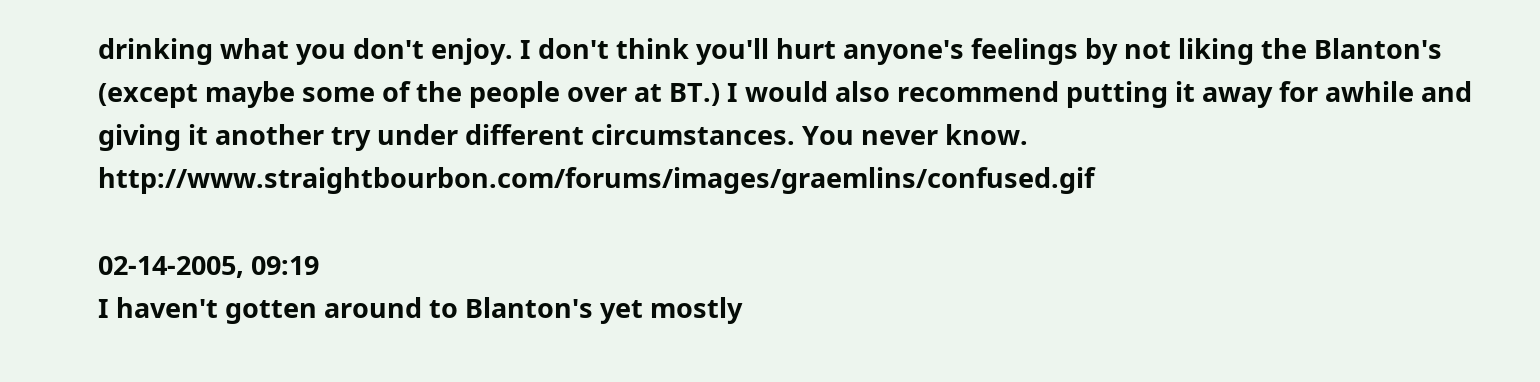drinking what you don't enjoy. I don't think you'll hurt anyone's feelings by not liking the Blanton's (except maybe some of the people over at BT.) I would also recommend putting it away for awhile and giving it another try under different circumstances. You never know. http://www.straightbourbon.com/forums/images/graemlins/confused.gif

02-14-2005, 09:19
I haven't gotten around to Blanton's yet mostly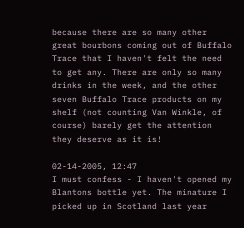because there are so many other great bourbons coming out of Buffalo Trace that I haven't felt the need to get any. There are only so many drinks in the week, and the other seven Buffalo Trace products on my shelf (not counting Van Winkle, of course) barely get the attention they deserve as it is!

02-14-2005, 12:47
I must confess - I haven't opened my Blantons bottle yet. The minature I picked up in Scotland last year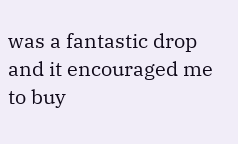was a fantastic drop and it encouraged me to buy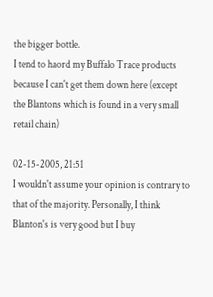the bigger bottle.
I tend to haord my Buffalo Trace products because I can't get them down here (except the Blantons which is found in a very small retail chain)

02-15-2005, 21:51
I wouldn't assume your opinion is contrary to that of the majority. Personally, I think Blanton's is very good but I buy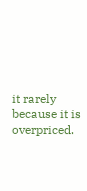it rarely because it is overpriced.